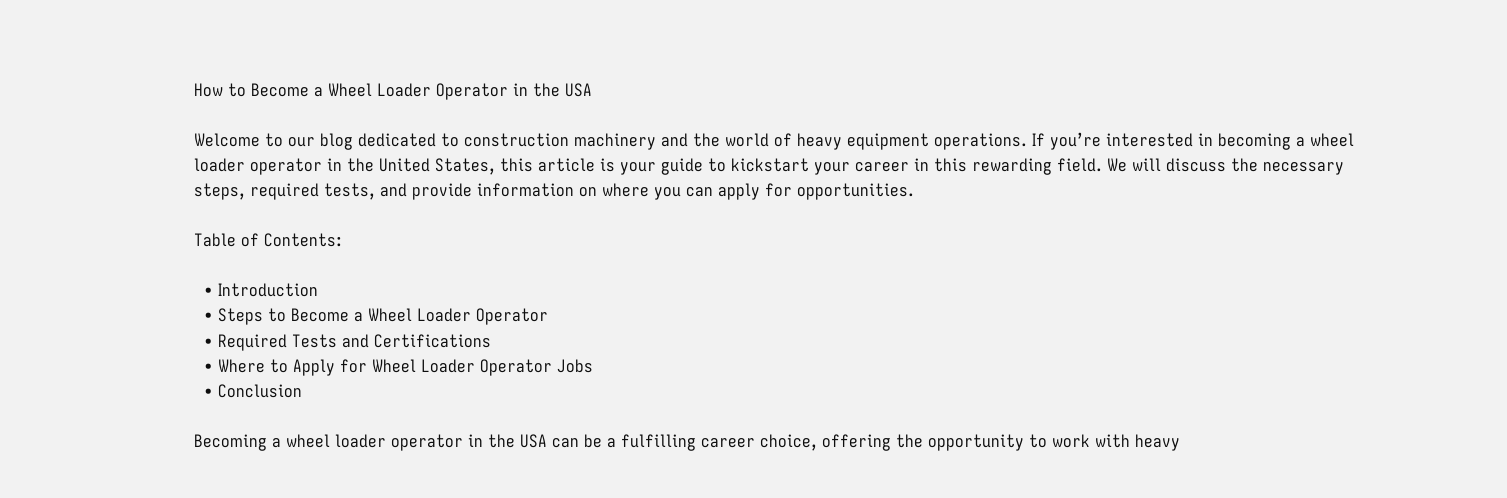How to Become a Wheel Loader Operator in the USA

Welcome to our blog dedicated to construction machinery and the world of heavy equipment operations. If you’re interested in becoming a wheel loader operator in the United States, this article is your guide to kickstart your career in this rewarding field. We will discuss the necessary steps, required tests, and provide information on where you can apply for opportunities.

Table of Contents:

  • Introduction
  • Steps to Become a Wheel Loader Operator
  • Required Tests and Certifications
  • Where to Apply for Wheel Loader Operator Jobs
  • Conclusion

Becoming a wheel loader operator in the USA can be a fulfilling career choice, offering the opportunity to work with heavy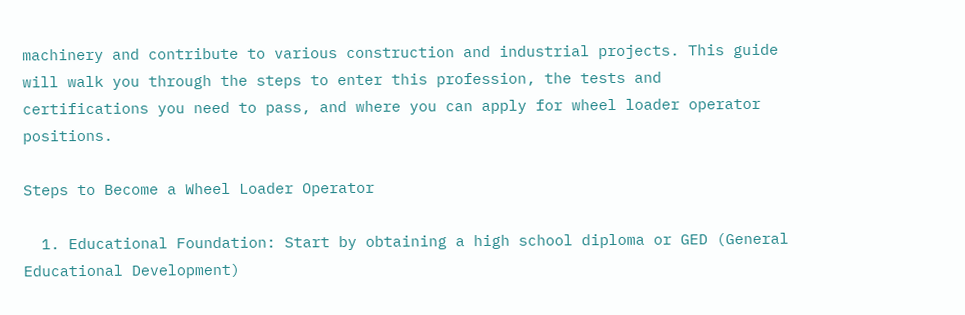machinery and contribute to various construction and industrial projects. This guide will walk you through the steps to enter this profession, the tests and certifications you need to pass, and where you can apply for wheel loader operator positions.

Steps to Become a Wheel Loader Operator

  1. Educational Foundation: Start by obtaining a high school diploma or GED (General Educational Development)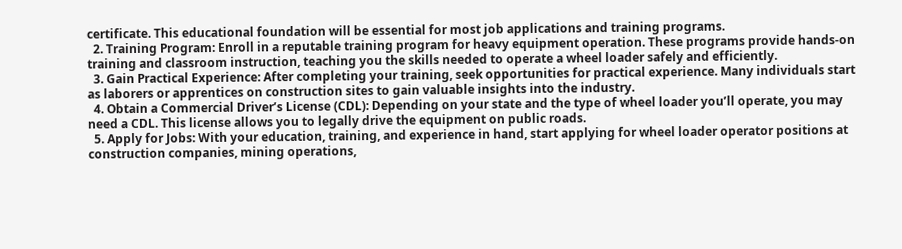certificate. This educational foundation will be essential for most job applications and training programs.
  2. Training Program: Enroll in a reputable training program for heavy equipment operation. These programs provide hands-on training and classroom instruction, teaching you the skills needed to operate a wheel loader safely and efficiently.
  3. Gain Practical Experience: After completing your training, seek opportunities for practical experience. Many individuals start as laborers or apprentices on construction sites to gain valuable insights into the industry.
  4. Obtain a Commercial Driver’s License (CDL): Depending on your state and the type of wheel loader you’ll operate, you may need a CDL. This license allows you to legally drive the equipment on public roads.
  5. Apply for Jobs: With your education, training, and experience in hand, start applying for wheel loader operator positions at construction companies, mining operations,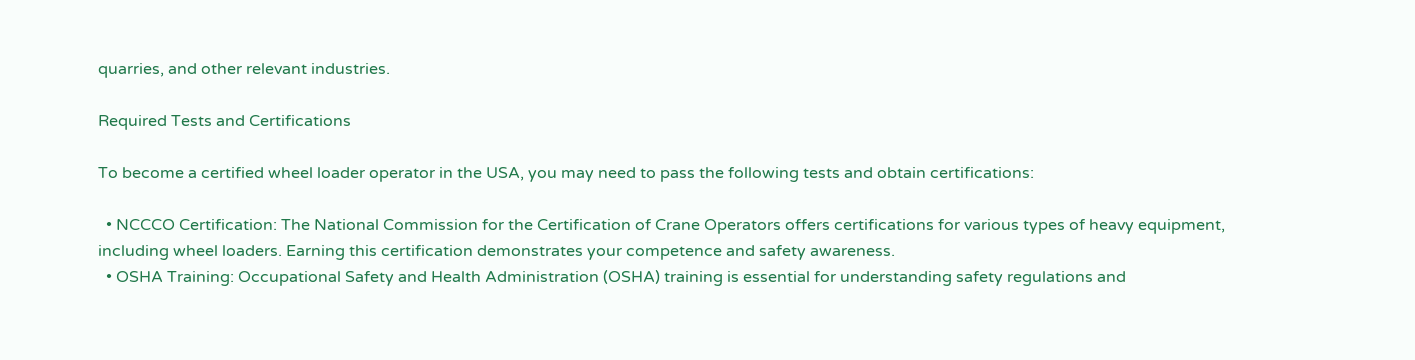quarries, and other relevant industries.

Required Tests and Certifications

To become a certified wheel loader operator in the USA, you may need to pass the following tests and obtain certifications:

  • NCCCO Certification: The National Commission for the Certification of Crane Operators offers certifications for various types of heavy equipment, including wheel loaders. Earning this certification demonstrates your competence and safety awareness.
  • OSHA Training: Occupational Safety and Health Administration (OSHA) training is essential for understanding safety regulations and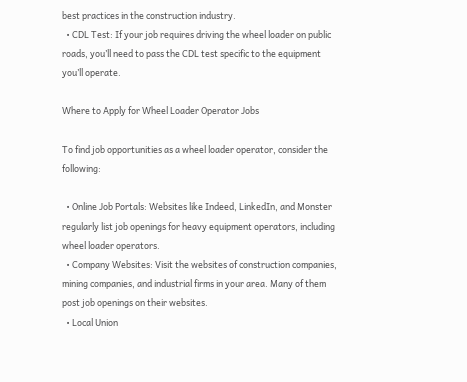best practices in the construction industry.
  • CDL Test: If your job requires driving the wheel loader on public roads, you’ll need to pass the CDL test specific to the equipment you’ll operate.

Where to Apply for Wheel Loader Operator Jobs

To find job opportunities as a wheel loader operator, consider the following:

  • Online Job Portals: Websites like Indeed, LinkedIn, and Monster regularly list job openings for heavy equipment operators, including wheel loader operators.
  • Company Websites: Visit the websites of construction companies, mining companies, and industrial firms in your area. Many of them post job openings on their websites.
  • Local Union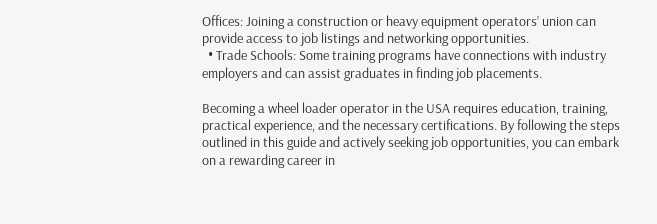Offices: Joining a construction or heavy equipment operators’ union can provide access to job listings and networking opportunities.
  • Trade Schools: Some training programs have connections with industry employers and can assist graduates in finding job placements.

Becoming a wheel loader operator in the USA requires education, training, practical experience, and the necessary certifications. By following the steps outlined in this guide and actively seeking job opportunities, you can embark on a rewarding career in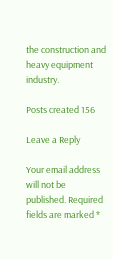the construction and heavy equipment industry.

Posts created 156

Leave a Reply

Your email address will not be published. Required fields are marked *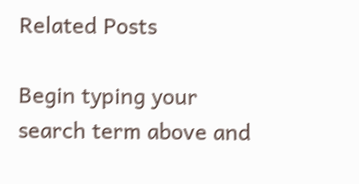Related Posts

Begin typing your search term above and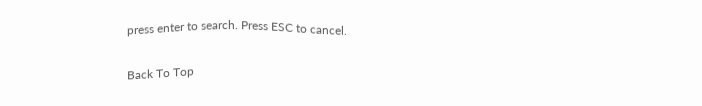press enter to search. Press ESC to cancel.

Back To Top